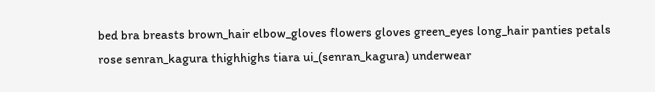bed bra breasts brown_hair elbow_gloves flowers gloves green_eyes long_hair panties petals rose senran_kagura thighhighs tiara ui_(senran_kagura) underwear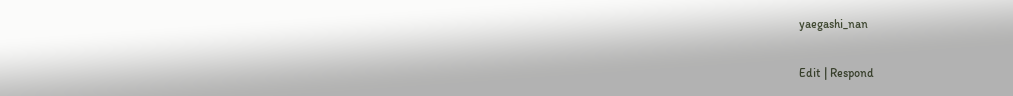yaegashi_nan

Edit | Respond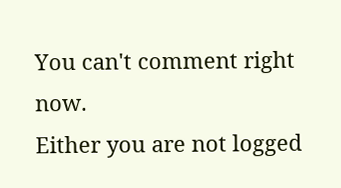You can't comment right now.
Either you are not logged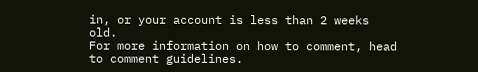in, or your account is less than 2 weeks old.
For more information on how to comment, head to comment guidelines.